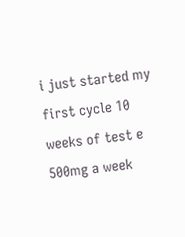i just started my first cycle 10 weeks of test e 500mg a week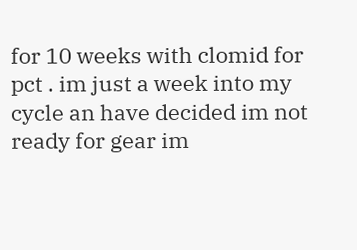for 10 weeks with clomid for pct . im just a week into my cycle an have decided im not ready for gear im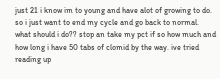just 21 i know im to young and have alot of growing to do. so i just want to end my cycle and go back to normal. what should i do?? stop an take my pct if so how much and how long i have 50 tabs of clomid by the way. ive tried reading up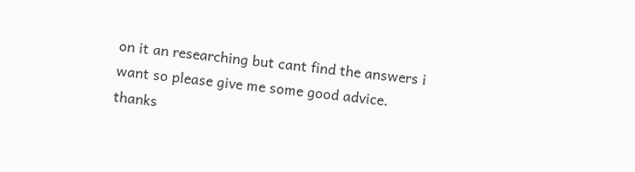on it an researching but cant find the answers i want so please give me some good advice. thanks